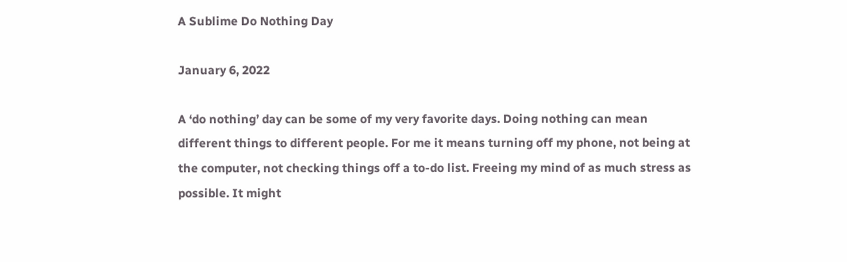A Sublime Do Nothing Day

January 6, 2022

A ‘do nothing’ day can be some of my very favorite days. Doing nothing can mean different things to different people. For me it means turning off my phone, not being at the computer, not checking things off a to-do list. Freeing my mind of as much stress as possible. It might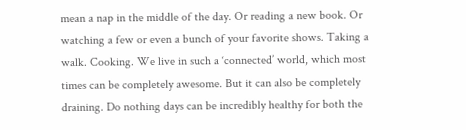mean a nap in the middle of the day. Or reading a new book. Or watching a few or even a bunch of your favorite shows. Taking a walk. Cooking. We live in such a ‘connected’ world, which most times can be completely awesome. But it can also be completely draining. Do nothing days can be incredibly healthy for both the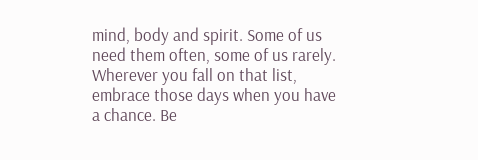mind, body and spirit. Some of us need them often, some of us rarely. Wherever you fall on that list, embrace those days when you have a chance. Be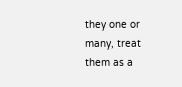they one or many, treat them as a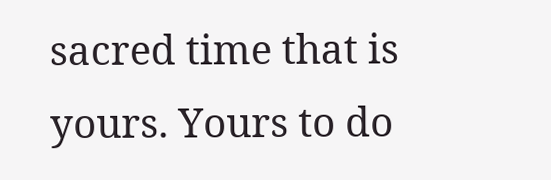sacred time that is yours. Yours to do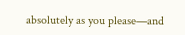absolutely as you please—and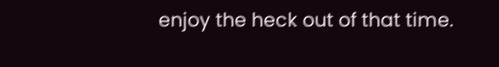enjoy the heck out of that time.